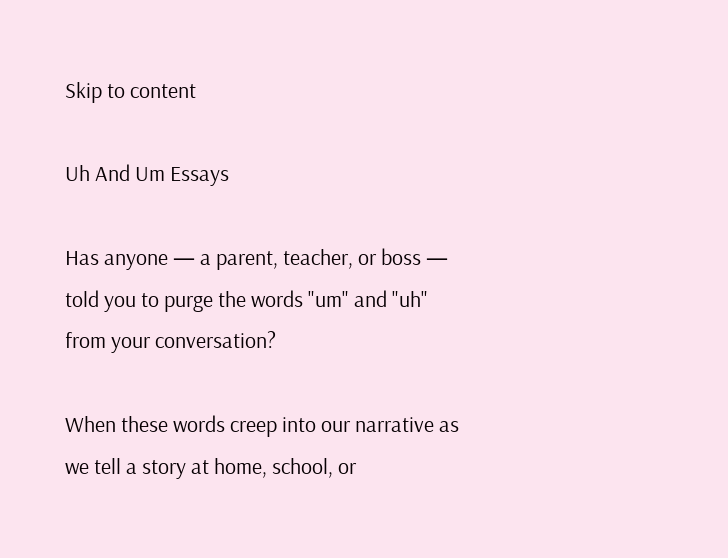Skip to content

Uh And Um Essays

Has anyone — a parent, teacher, or boss — told you to purge the words "um" and "uh" from your conversation?

When these words creep into our narrative as we tell a story at home, school, or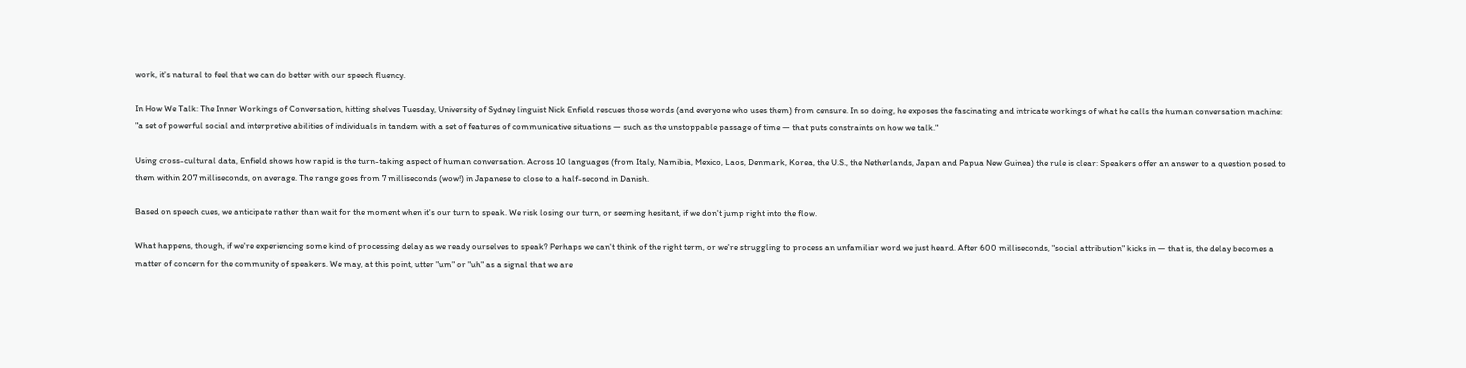work, it's natural to feel that we can do better with our speech fluency.

In How We Talk: The Inner Workings of Conversation, hitting shelves Tuesday, University of Sydney linguist Nick Enfield rescues those words (and everyone who uses them) from censure. In so doing, he exposes the fascinating and intricate workings of what he calls the human conversation machine: "a set of powerful social and interpretive abilities of individuals in tandem with a set of features of communicative situations — such as the unstoppable passage of time — that puts constraints on how we talk."

Using cross-cultural data, Enfield shows how rapid is the turn-taking aspect of human conversation. Across 10 languages (from Italy, Namibia, Mexico, Laos, Denmark, Korea, the U.S., the Netherlands, Japan and Papua New Guinea) the rule is clear: Speakers offer an answer to a question posed to them within 207 milliseconds, on average. The range goes from 7 milliseconds (wow!) in Japanese to close to a half-second in Danish.

Based on speech cues, we anticipate rather than wait for the moment when it's our turn to speak. We risk losing our turn, or seeming hesitant, if we don't jump right into the flow.

What happens, though, if we're experiencing some kind of processing delay as we ready ourselves to speak? Perhaps we can't think of the right term, or we're struggling to process an unfamiliar word we just heard. After 600 milliseconds, "social attribution" kicks in — that is, the delay becomes a matter of concern for the community of speakers. We may, at this point, utter "um" or "uh" as a signal that we are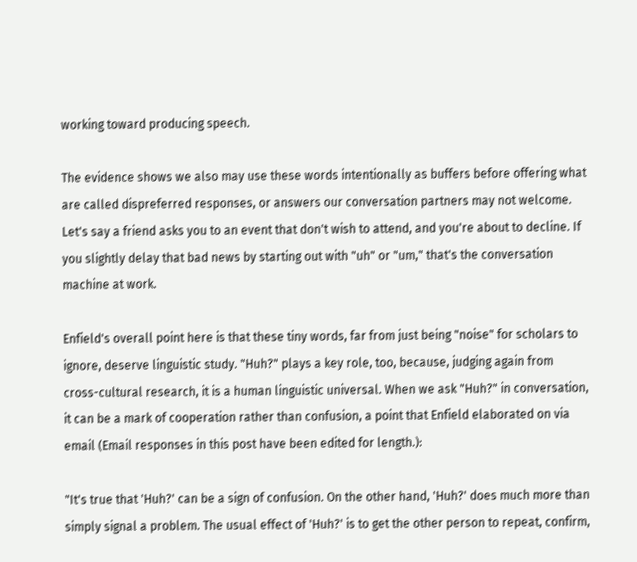working toward producing speech.

The evidence shows we also may use these words intentionally as buffers before offering what are called dispreferred responses, or answers our conversation partners may not welcome. Let's say a friend asks you to an event that don't wish to attend, and you're about to decline. If you slightly delay that bad news by starting out with "uh" or "um," that's the conversation machine at work.

Enfield's overall point here is that these tiny words, far from just being "noise" for scholars to ignore, deserve linguistic study. "Huh?" plays a key role, too, because, judging again from cross-cultural research, it is a human linguistic universal. When we ask "Huh?" in conversation, it can be a mark of cooperation rather than confusion, a point that Enfield elaborated on via email (Email responses in this post have been edited for length.):

"It's true that 'Huh?' can be a sign of confusion. On the other hand, 'Huh?' does much more than simply signal a problem. The usual effect of 'Huh?' is to get the other person to repeat, confirm,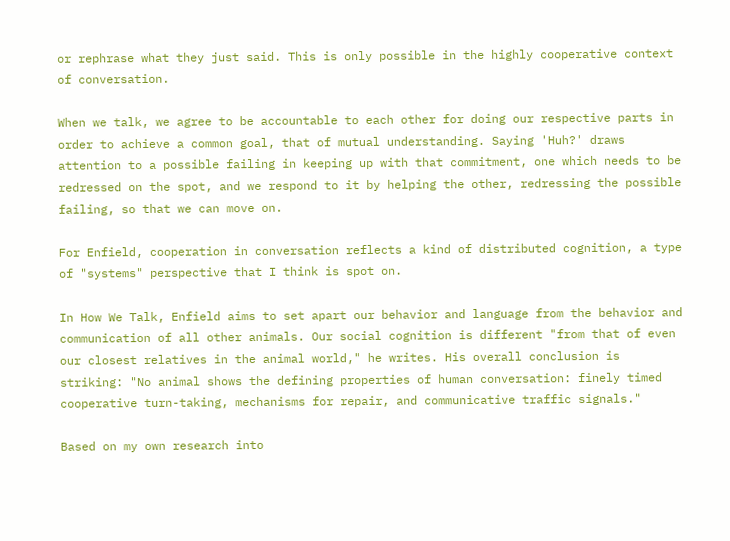or rephrase what they just said. This is only possible in the highly cooperative context of conversation.

When we talk, we agree to be accountable to each other for doing our respective parts in order to achieve a common goal, that of mutual understanding. Saying 'Huh?' draws attention to a possible failing in keeping up with that commitment, one which needs to be redressed on the spot, and we respond to it by helping the other, redressing the possible failing, so that we can move on.

For Enfield, cooperation in conversation reflects a kind of distributed cognition, a type of "systems" perspective that I think is spot on.

In How We Talk, Enfield aims to set apart our behavior and language from the behavior and communication of all other animals. Our social cognition is different "from that of even our closest relatives in the animal world," he writes. His overall conclusion is striking: "No animal shows the defining properties of human conversation: finely timed cooperative turn-taking, mechanisms for repair, and communicative traffic signals."

Based on my own research into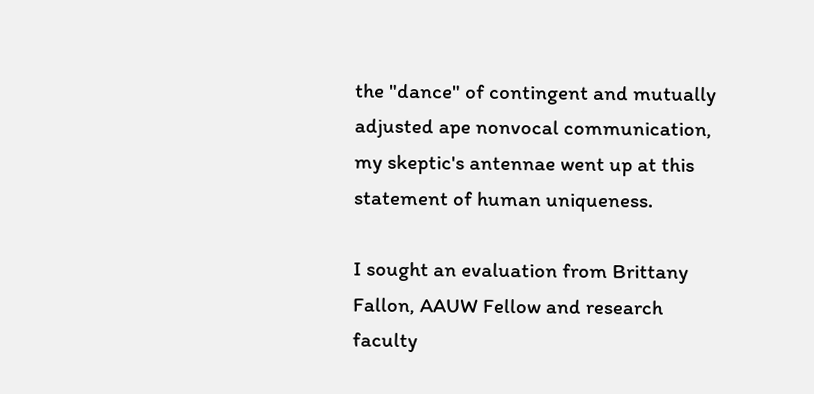the "dance" of contingent and mutually adjusted ape nonvocal communication, my skeptic's antennae went up at this statement of human uniqueness.

I sought an evaluation from Brittany Fallon, AAUW Fellow and research faculty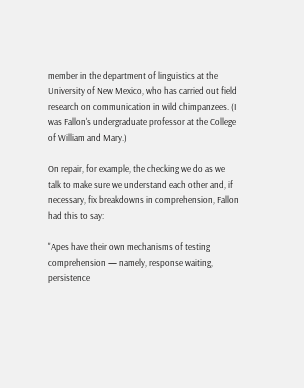member in the department of linguistics at the University of New Mexico, who has carried out field research on communication in wild chimpanzees. (I was Fallon's undergraduate professor at the College of William and Mary.)

On repair, for example, the checking we do as we talk to make sure we understand each other and, if necessary, fix breakdowns in comprehension, Fallon had this to say:

"Apes have their own mechanisms of testing comprehension — namely, response waiting, persistence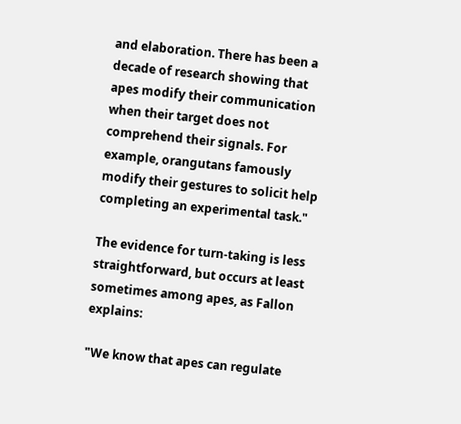and elaboration. There has been a decade of research showing that apes modify their communication when their target does not comprehend their signals. For example, orangutans famously modify their gestures to solicit help completing an experimental task."

The evidence for turn-taking is less straightforward, but occurs at least sometimes among apes, as Fallon explains:

"We know that apes can regulate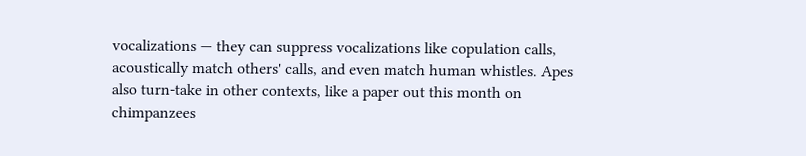vocalizations — they can suppress vocalizations like copulation calls, acoustically match others' calls, and even match human whistles. Apes also turn-take in other contexts, like a paper out this month on chimpanzees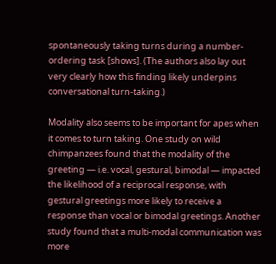spontaneously taking turns during a number-ordering task [shows]. (The authors also lay out very clearly how this finding likely underpins conversational turn-taking.)

Modality also seems to be important for apes when it comes to turn taking. One study on wild chimpanzees found that the modality of the greeting — i.e. vocal, gestural, bimodal — impacted the likelihood of a reciprocal response, with gestural greetings more likely to receive a response than vocal or bimodal greetings. Another study found that a multi-modal communication was more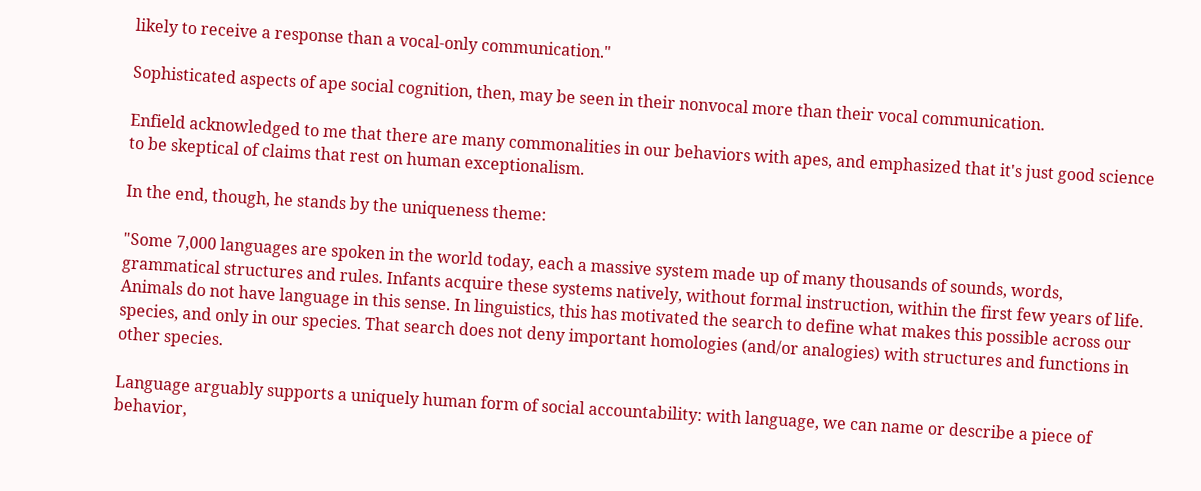likely to receive a response than a vocal-only communication."

Sophisticated aspects of ape social cognition, then, may be seen in their nonvocal more than their vocal communication.

Enfield acknowledged to me that there are many commonalities in our behaviors with apes, and emphasized that it's just good science to be skeptical of claims that rest on human exceptionalism.

In the end, though, he stands by the uniqueness theme:

"Some 7,000 languages are spoken in the world today, each a massive system made up of many thousands of sounds, words, grammatical structures and rules. Infants acquire these systems natively, without formal instruction, within the first few years of life. Animals do not have language in this sense. In linguistics, this has motivated the search to define what makes this possible across our species, and only in our species. That search does not deny important homologies (and/or analogies) with structures and functions in other species.

Language arguably supports a uniquely human form of social accountability: with language, we can name or describe a piece of behavior,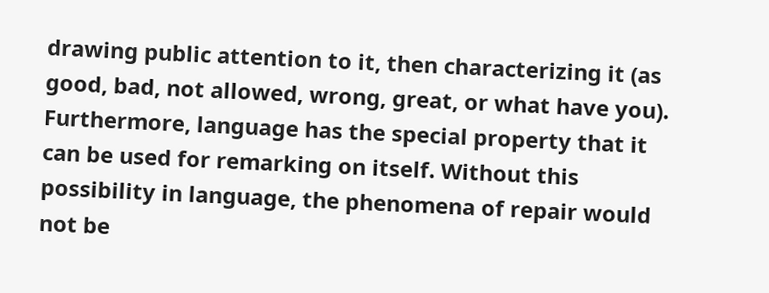drawing public attention to it, then characterizing it (as good, bad, not allowed, wrong, great, or what have you). Furthermore, language has the special property that it can be used for remarking on itself. Without this possibility in language, the phenomena of repair would not be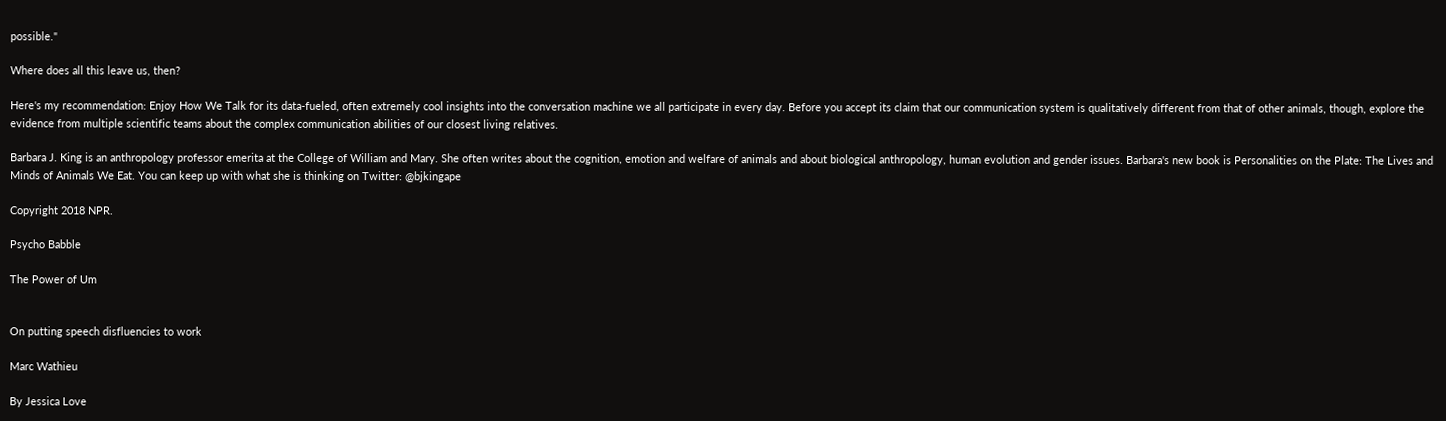possible."

Where does all this leave us, then?

Here's my recommendation: Enjoy How We Talk for its data-fueled, often extremely cool insights into the conversation machine we all participate in every day. Before you accept its claim that our communication system is qualitatively different from that of other animals, though, explore the evidence from multiple scientific teams about the complex communication abilities of our closest living relatives.

Barbara J. King is an anthropology professor emerita at the College of William and Mary. She often writes about the cognition, emotion and welfare of animals and about biological anthropology, human evolution and gender issues. Barbara's new book is Personalities on the Plate: The Lives and Minds of Animals We Eat. You can keep up with what she is thinking on Twitter: @bjkingape

Copyright 2018 NPR.

Psycho Babble

The Power of Um


On putting speech disfluencies to work

Marc Wathieu

By Jessica Love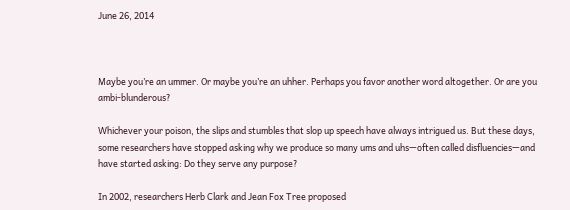June 26, 2014



Maybe you’re an ummer. Or maybe you’re an uhher. Perhaps you favor another word altogether. Or are you ambi-blunderous?

Whichever your poison, the slips and stumbles that slop up speech have always intrigued us. But these days, some researchers have stopped asking why we produce so many ums and uhs—often called disfluencies—and have started asking: Do they serve any purpose?

In 2002, researchers Herb Clark and Jean Fox Tree proposed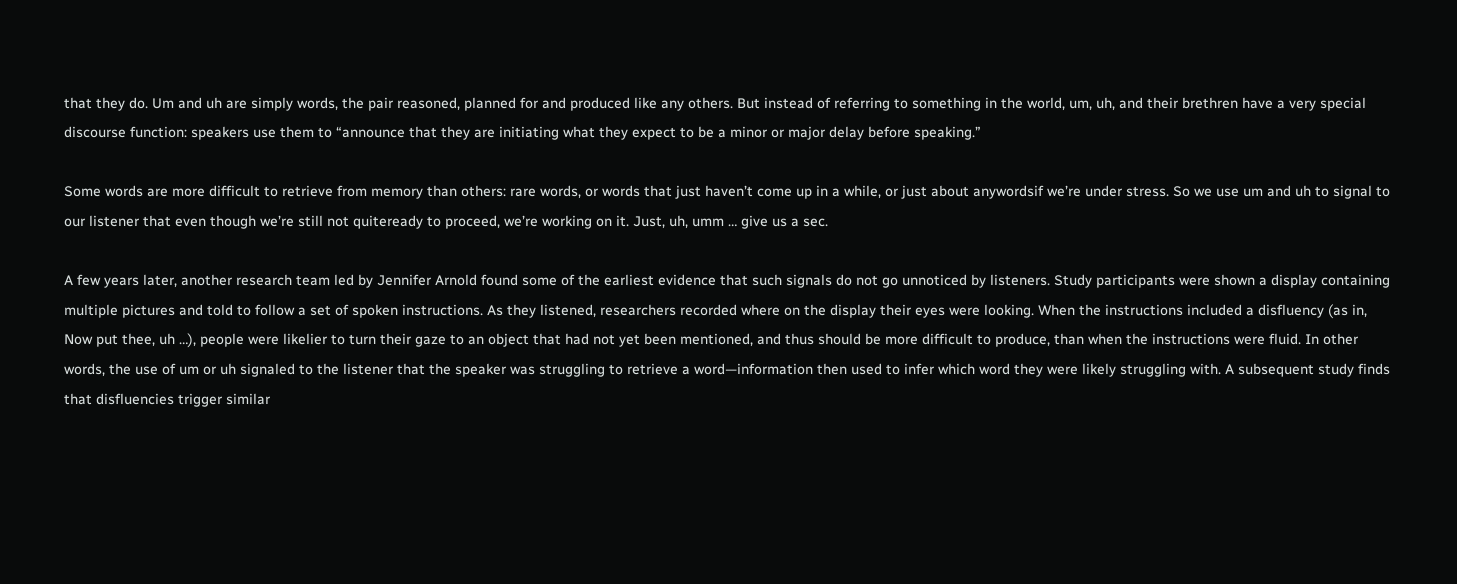that they do. Um and uh are simply words, the pair reasoned, planned for and produced like any others. But instead of referring to something in the world, um, uh, and their brethren have a very special discourse function: speakers use them to “announce that they are initiating what they expect to be a minor or major delay before speaking.”

Some words are more difficult to retrieve from memory than others: rare words, or words that just haven’t come up in a while, or just about anywordsif we’re under stress. So we use um and uh to signal to our listener that even though we’re still not quiteready to proceed, we’re working on it. Just, uh, umm … give us a sec.

A few years later, another research team led by Jennifer Arnold found some of the earliest evidence that such signals do not go unnoticed by listeners. Study participants were shown a display containing multiple pictures and told to follow a set of spoken instructions. As they listened, researchers recorded where on the display their eyes were looking. When the instructions included a disfluency (as in, Now put thee, uh …), people were likelier to turn their gaze to an object that had not yet been mentioned, and thus should be more difficult to produce, than when the instructions were fluid. In other words, the use of um or uh signaled to the listener that the speaker was struggling to retrieve a word—information then used to infer which word they were likely struggling with. A subsequent study finds that disfluencies trigger similar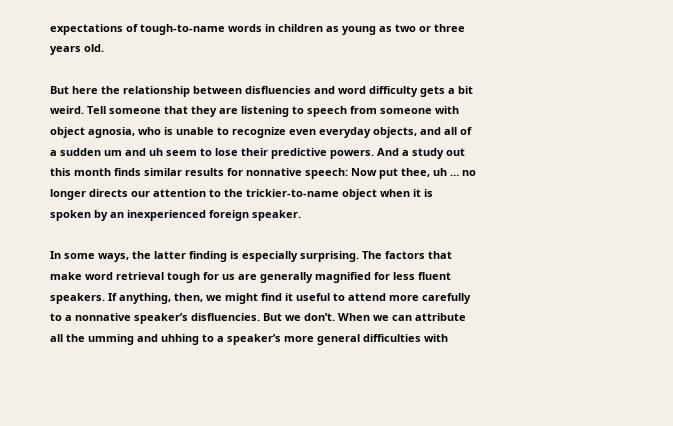expectations of tough-to-name words in children as young as two or three years old.

But here the relationship between disfluencies and word difficulty gets a bit weird. Tell someone that they are listening to speech from someone with object agnosia, who is unable to recognize even everyday objects, and all of a sudden um and uh seem to lose their predictive powers. And a study out this month finds similar results for nonnative speech: Now put thee, uh … no longer directs our attention to the trickier-to-name object when it is spoken by an inexperienced foreign speaker.

In some ways, the latter finding is especially surprising. The factors that make word retrieval tough for us are generally magnified for less fluent speakers. If anything, then, we might find it useful to attend more carefully to a nonnative speaker’s disfluencies. But we don’t. When we can attribute all the umming and uhhing to a speaker’s more general difficulties with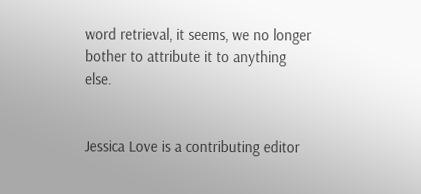word retrieval, it seems, we no longer bother to attribute it to anything else.


Jessica Love is a contributing editor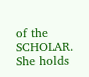of the SCHOLAR. She holds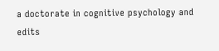a doctorate in cognitive psychology and edits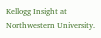Kellogg Insight at Northwestern University.